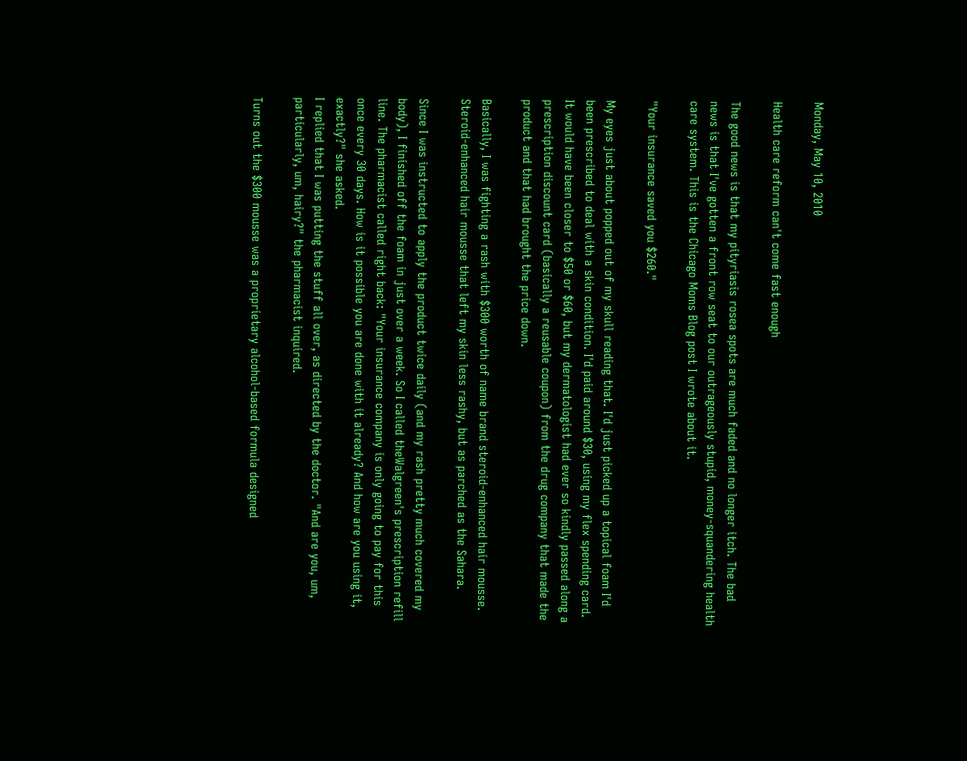Monday, May 10, 2010

Health care reform can't come fast enough

The good news is that my pityriasis rosea spots are much faded and no longer itch. The bad news is that I've gotten a front row seat to our outrageously stupid, money-squandering health care system. This is the Chicago Moms Blog post I wrote about it.

"Your insurance saved you $260."

My eyes just about popped out of my skull reading that. I'd just picked up a topical foam I'd been prescribed to deal with a skin condition. I'd paid around $30, using my flex spending card. It would have been closer to $50 or $60, but my dermatologist had ever so kindly passed along a prescription discount card (basically a reusable coupon) from the drug company that made the product and that had brought the price down.

Basically, I was fighting a rash with $300 worth of name brand steroid-enhanced hair mousse. Steroid-enhanced hair mousse that left my skin less rashy, but as parched as the Sahara.

Since I was instructed to apply the product twice daily (and my rash pretty much covered my body), I finished off the foam in just over a week. So I called theWalgreen's prescription refill line. The pharmacist called right back: "Your insurance company is only going to pay for this once every 30 days. How is it possible you are done with it already? And how are you using it, exactly?" she asked.
I replied that I was putting the stuff all over, as directed by the doctor. "And are you, um, particularly, um, hairy?" the pharmacist inquired.

Turns out the $300 mousse was a proprietary alcohol-based formula designed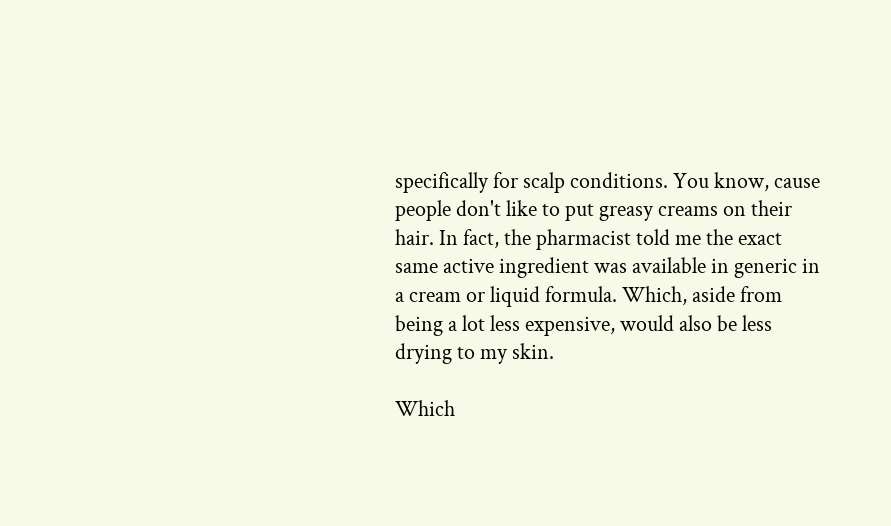specifically for scalp conditions. You know, cause people don't like to put greasy creams on their hair. In fact, the pharmacist told me the exact same active ingredient was available in generic in a cream or liquid formula. Which, aside from being a lot less expensive, would also be less drying to my skin.

Which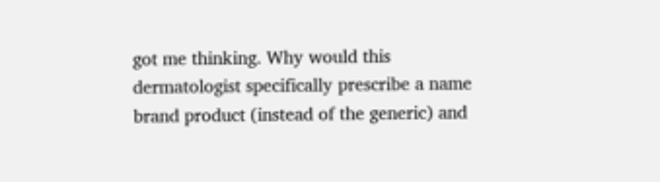got me thinking. Why would this dermatologist specifically prescribe a name brand product (instead of the generic) and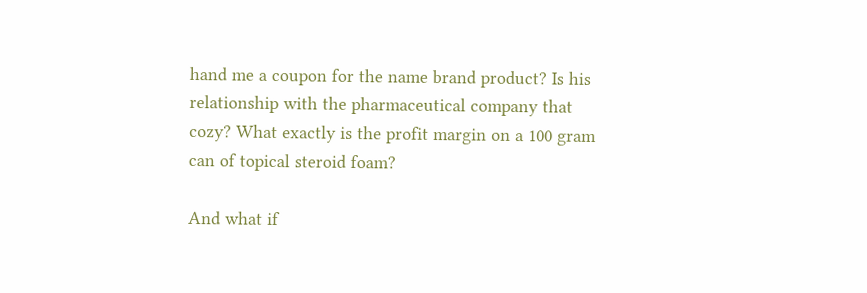hand me a coupon for the name brand product? Is his relationship with the pharmaceutical company that cozy? What exactly is the profit margin on a 100 gram can of topical steroid foam?

And what if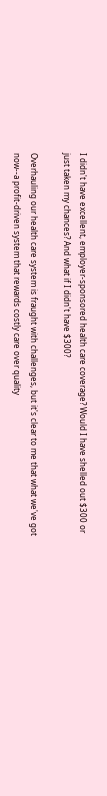I didn't have excellent, employer-sponsored health care coverage? Would I have shelled out $300 or just taken my chances? And what if I didn't have $300?

Overhauling our health care system is fraught with challenges, but it's clear to me that what we've got now--a profit-driven system that rewards costly care over quality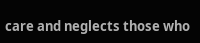care and neglects those who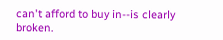can't afford to buy in--is clearly broken.